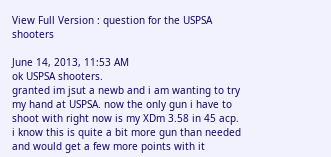View Full Version : question for the USPSA shooters

June 14, 2013, 11:53 AM
ok USPSA shooters.
granted im jsut a newb and i am wanting to try my hand at USPSA. now the only gun i have to shoot with right now is my XDm 3.58 in 45 acp. i know this is quite a bit more gun than needed and would get a few more points with it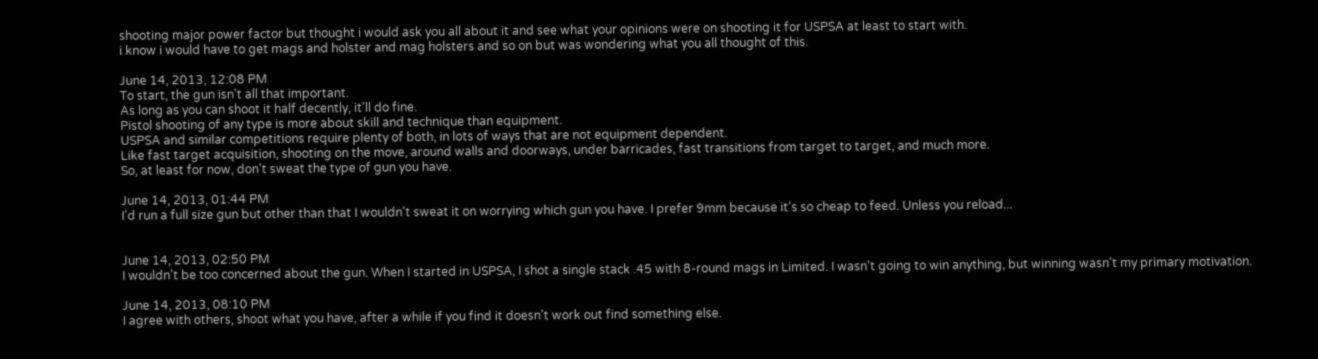shooting major power factor but thought i would ask you all about it and see what your opinions were on shooting it for USPSA at least to start with.
i know i would have to get mags and holster and mag holsters and so on but was wondering what you all thought of this.

June 14, 2013, 12:08 PM
To start, the gun isn't all that important.
As long as you can shoot it half decently, it'll do fine.
Pistol shooting of any type is more about skill and technique than equipment.
USPSA and similar competitions require plenty of both, in lots of ways that are not equipment dependent.
Like fast target acquisition, shooting on the move, around walls and doorways, under barricades, fast transitions from target to target, and much more.
So, at least for now, don't sweat the type of gun you have.

June 14, 2013, 01:44 PM
I'd run a full size gun but other than that I wouldn't sweat it on worrying which gun you have. I prefer 9mm because it's so cheap to feed. Unless you reload...


June 14, 2013, 02:50 PM
I wouldn't be too concerned about the gun. When I started in USPSA, I shot a single stack .45 with 8-round mags in Limited. I wasn't going to win anything, but winning wasn't my primary motivation.

June 14, 2013, 08:10 PM
I agree with others, shoot what you have, after a while if you find it doesn't work out find something else.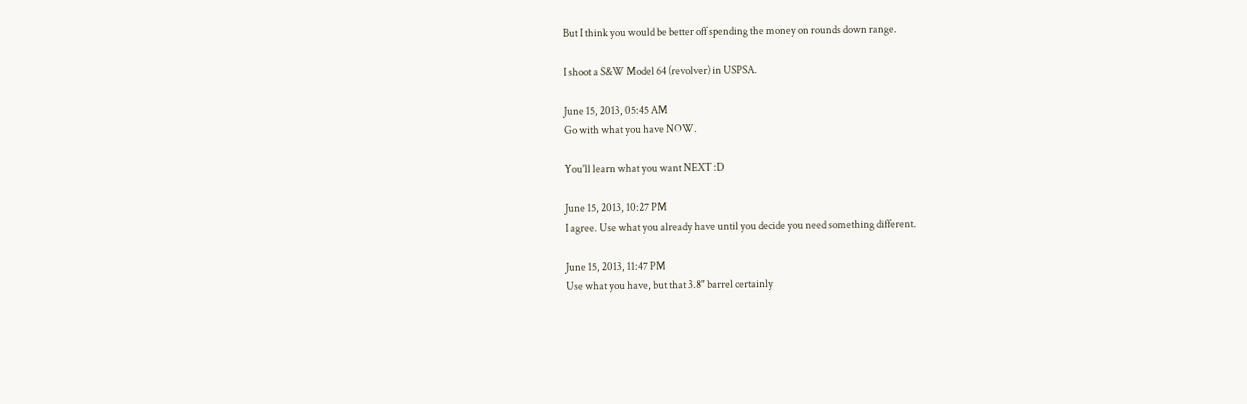But I think you would be better off spending the money on rounds down range.

I shoot a S&W Model 64 (revolver) in USPSA.

June 15, 2013, 05:45 AM
Go with what you have NOW.

You'll learn what you want NEXT :D

June 15, 2013, 10:27 PM
I agree. Use what you already have until you decide you need something different.

June 15, 2013, 11:47 PM
Use what you have, but that 3.8" barrel certainly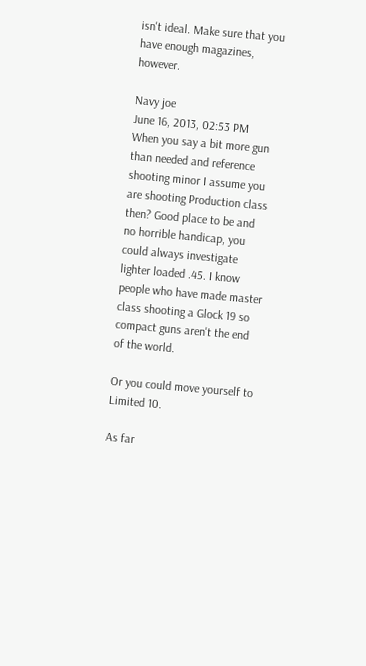isn't ideal. Make sure that you have enough magazines, however.

Navy joe
June 16, 2013, 02:53 PM
When you say a bit more gun than needed and reference shooting minor I assume you are shooting Production class then? Good place to be and no horrible handicap, you could always investigate lighter loaded .45. I know people who have made master class shooting a Glock 19 so compact guns aren't the end of the world.

Or you could move yourself to Limited 10.

As far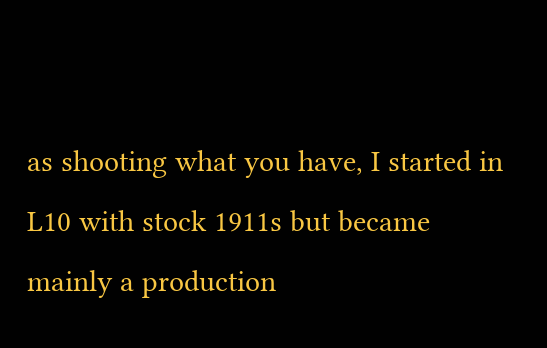as shooting what you have, I started in L10 with stock 1911s but became mainly a production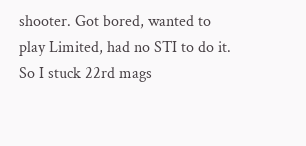shooter. Got bored, wanted to play Limited, had no STI to do it. So I stuck 22rd mags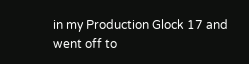in my Production Glock 17 and went off to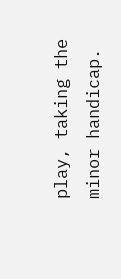play, taking the minor handicap.